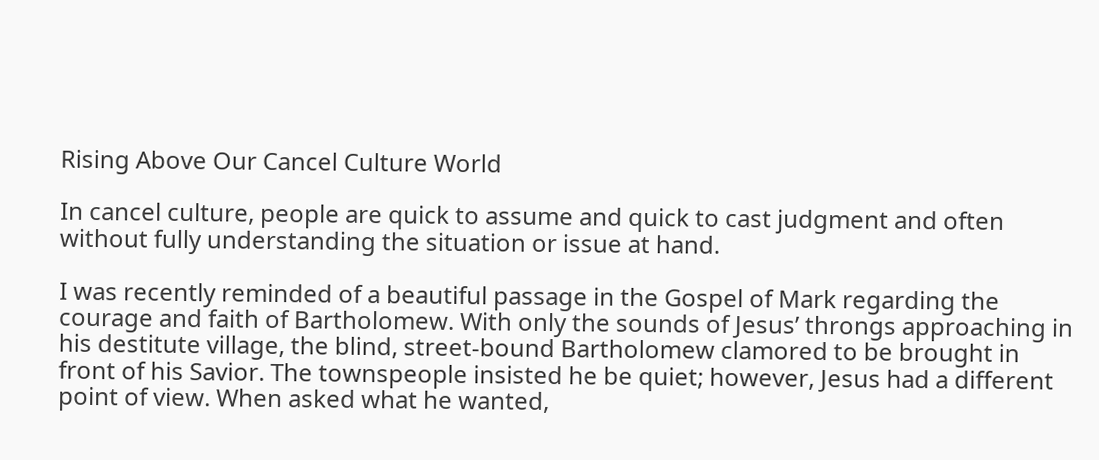Rising Above Our Cancel Culture World

In cancel culture, people are quick to assume and quick to cast judgment and often without fully understanding the situation or issue at hand.

I was recently reminded of a beautiful passage in the Gospel of Mark regarding the courage and faith of Bartholomew. With only the sounds of Jesus’ throngs approaching in his destitute village, the blind, street-bound Bartholomew clamored to be brought in front of his Savior. The townspeople insisted he be quiet; however, Jesus had a different point of view. When asked what he wanted,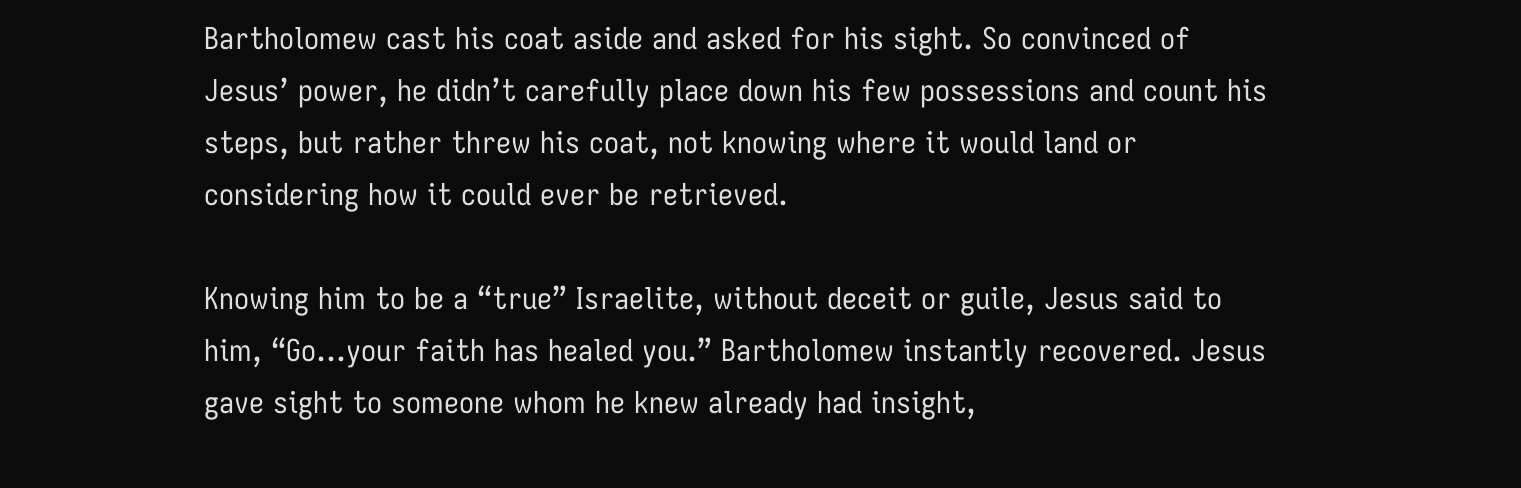Bartholomew cast his coat aside and asked for his sight. So convinced of Jesus’ power, he didn’t carefully place down his few possessions and count his steps, but rather threw his coat, not knowing where it would land or considering how it could ever be retrieved.

Knowing him to be a “true” Israelite, without deceit or guile, Jesus said to him, “Go…your faith has healed you.” Bartholomew instantly recovered. Jesus gave sight to someone whom he knew already had insight,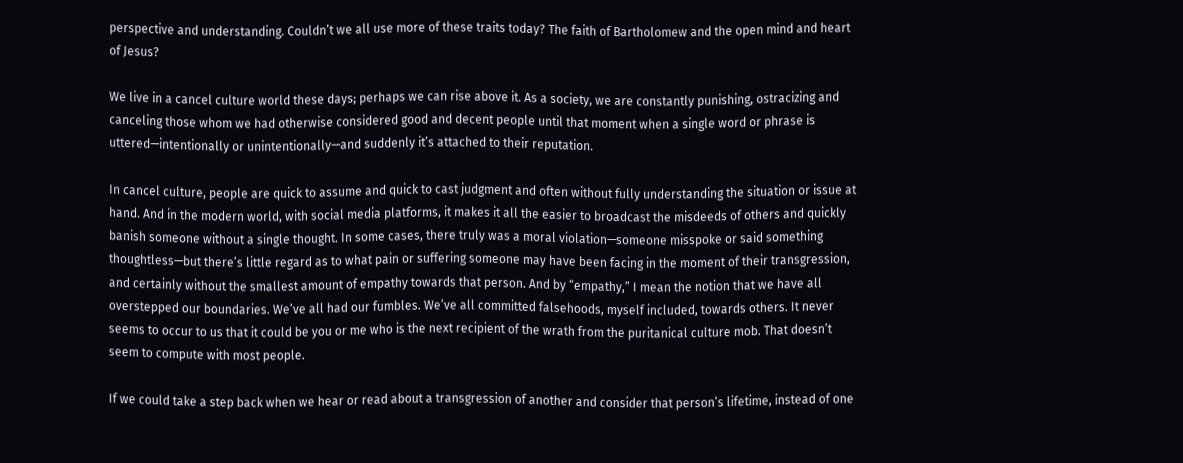perspective and understanding. Couldn’t we all use more of these traits today? The faith of Bartholomew and the open mind and heart of Jesus?

We live in a cancel culture world these days; perhaps we can rise above it. As a society, we are constantly punishing, ostracizing and canceling those whom we had otherwise considered good and decent people until that moment when a single word or phrase is uttered—intentionally or unintentionally—and suddenly it’s attached to their reputation.

In cancel culture, people are quick to assume and quick to cast judgment and often without fully understanding the situation or issue at hand. And in the modern world, with social media platforms, it makes it all the easier to broadcast the misdeeds of others and quickly banish someone without a single thought. In some cases, there truly was a moral violation—someone misspoke or said something thoughtless—but there’s little regard as to what pain or suffering someone may have been facing in the moment of their transgression, and certainly without the smallest amount of empathy towards that person. And by “empathy,” I mean the notion that we have all overstepped our boundaries. We’ve all had our fumbles. We’ve all committed falsehoods, myself included, towards others. It never seems to occur to us that it could be you or me who is the next recipient of the wrath from the puritanical culture mob. That doesn’t seem to compute with most people.

If we could take a step back when we hear or read about a transgression of another and consider that person’s lifetime, instead of one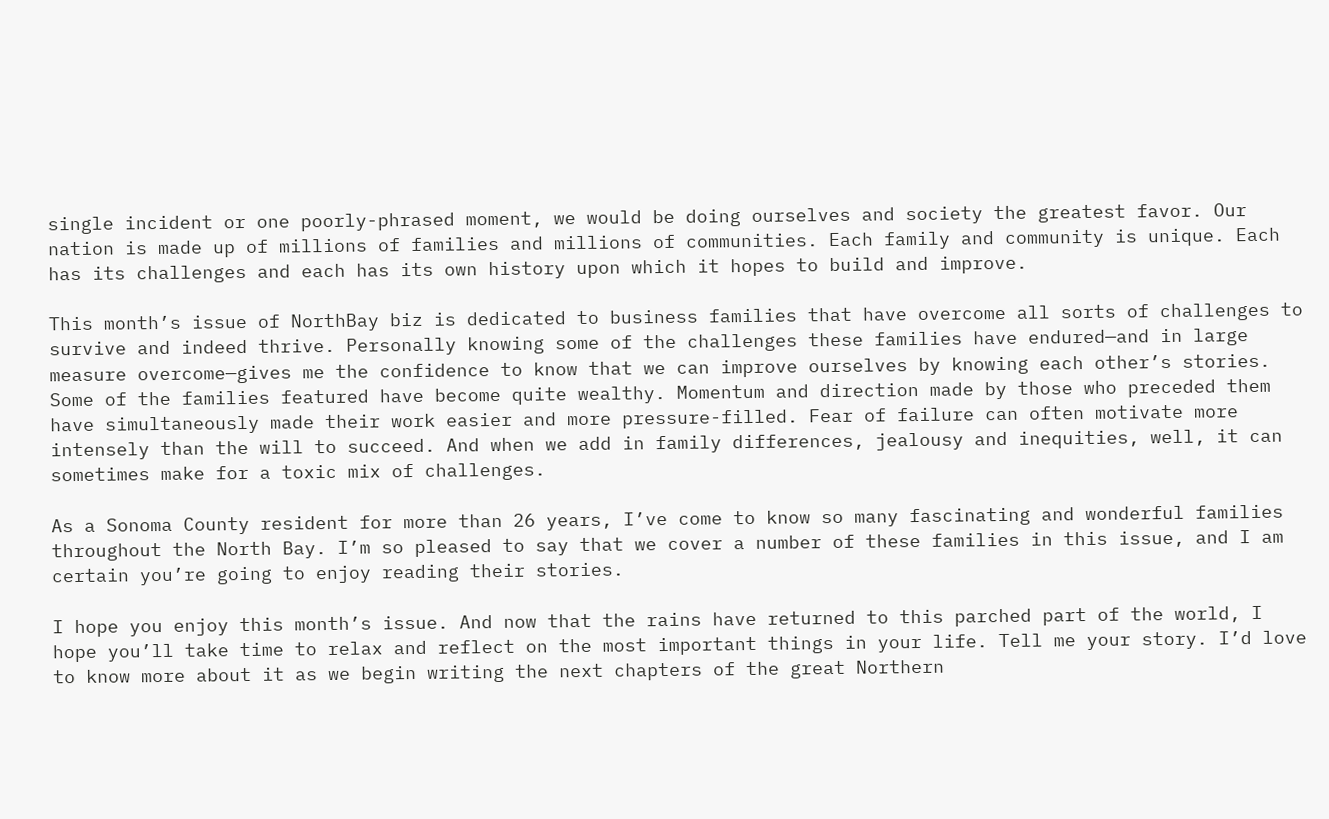single incident or one poorly-phrased moment, we would be doing ourselves and society the greatest favor. Our nation is made up of millions of families and millions of communities. Each family and community is unique. Each has its challenges and each has its own history upon which it hopes to build and improve.

This month’s issue of NorthBay biz is dedicated to business families that have overcome all sorts of challenges to survive and indeed thrive. Personally knowing some of the challenges these families have endured—and in large measure overcome—gives me the confidence to know that we can improve ourselves by knowing each other’s stories. Some of the families featured have become quite wealthy. Momentum and direction made by those who preceded them have simultaneously made their work easier and more pressure-filled. Fear of failure can often motivate more intensely than the will to succeed. And when we add in family differences, jealousy and inequities, well, it can sometimes make for a toxic mix of challenges.

As a Sonoma County resident for more than 26 years, I’ve come to know so many fascinating and wonderful families throughout the North Bay. I’m so pleased to say that we cover a number of these families in this issue, and I am certain you’re going to enjoy reading their stories.

I hope you enjoy this month’s issue. And now that the rains have returned to this parched part of the world, I hope you’ll take time to relax and reflect on the most important things in your life. Tell me your story. I’d love to know more about it as we begin writing the next chapters of the great Northern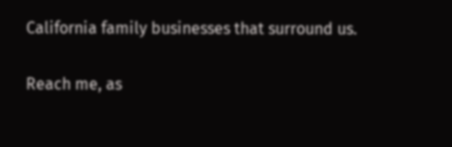California family businesses that surround us.

Reach me, as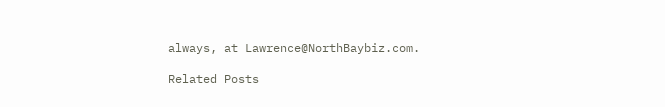always, at Lawrence@NorthBaybiz.com.

Related Posts